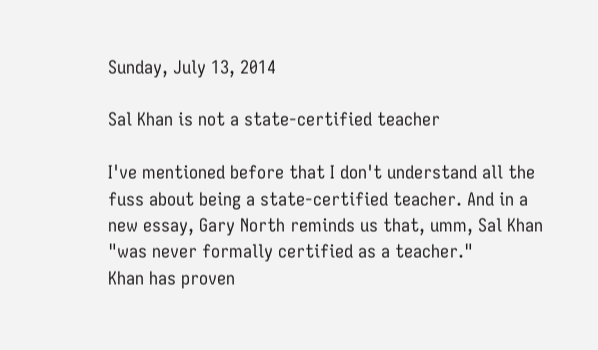Sunday, July 13, 2014

Sal Khan is not a state-certified teacher

I've mentioned before that I don't understand all the fuss about being a state-certified teacher. And in a new essay, Gary North reminds us that, umm, Sal Khan "was never formally certified as a teacher."
Khan has proven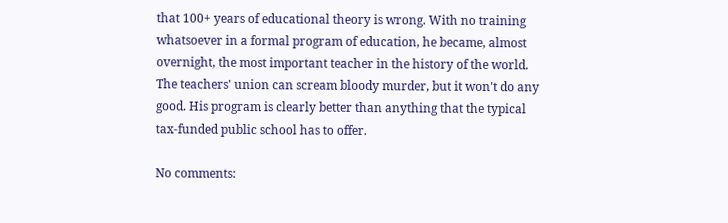that 100+ years of educational theory is wrong. With no training whatsoever in a formal program of education, he became, almost overnight, the most important teacher in the history of the world. The teachers' union can scream bloody murder, but it won't do any good. His program is clearly better than anything that the typical tax-funded public school has to offer.

No comments: